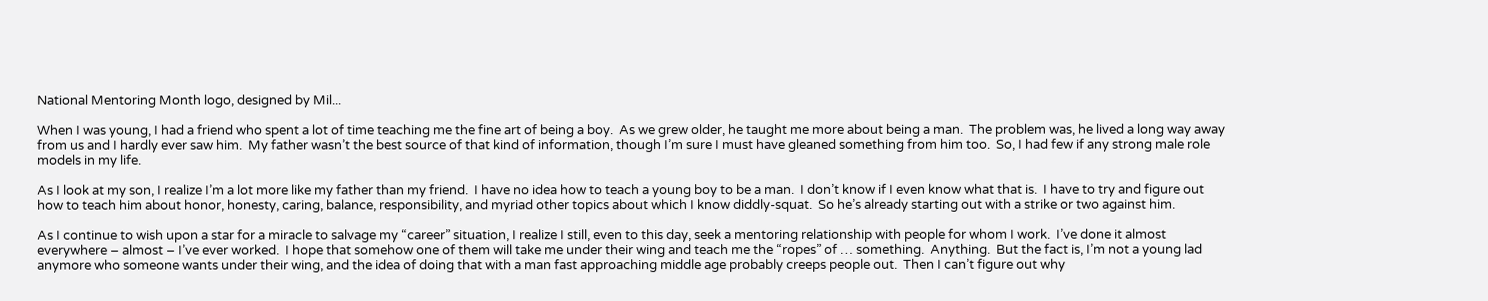National Mentoring Month logo, designed by Mil...

When I was young, I had a friend who spent a lot of time teaching me the fine art of being a boy.  As we grew older, he taught me more about being a man.  The problem was, he lived a long way away from us and I hardly ever saw him.  My father wasn’t the best source of that kind of information, though I’m sure I must have gleaned something from him too.  So, I had few if any strong male role models in my life.

As I look at my son, I realize I’m a lot more like my father than my friend.  I have no idea how to teach a young boy to be a man.  I don’t know if I even know what that is.  I have to try and figure out how to teach him about honor, honesty, caring, balance, responsibility, and myriad other topics about which I know diddly-squat.  So he’s already starting out with a strike or two against him.

As I continue to wish upon a star for a miracle to salvage my “career” situation, I realize I still, even to this day, seek a mentoring relationship with people for whom I work.  I’ve done it almost everywhere – almost – I’ve ever worked.  I hope that somehow one of them will take me under their wing and teach me the “ropes” of … something.  Anything.  But the fact is, I’m not a young lad anymore who someone wants under their wing, and the idea of doing that with a man fast approaching middle age probably creeps people out.  Then I can’t figure out why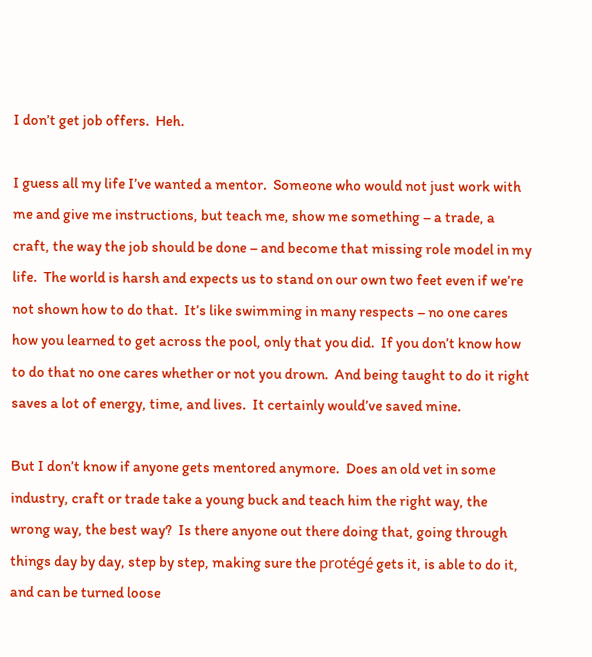I don’t get job offers.  Heh.

I guess all my life I’ve wanted a mentor.  Someone who would not just work with me and give me instructions, but teach me, show me something – a trade, a craft, the way the job should be done – and become that missing role model in my life.  The world is harsh and expects us to stand on our own two feet even if we’re not shown how to do that.  It’s like swimming in many respects – no one cares how you learned to get across the pool, only that you did.  If you don’t know how to do that no one cares whether or not you drown.  And being taught to do it right saves a lot of energy, time, and lives.  It certainly would’ve saved mine.

But I don’t know if anyone gets mentored anymore.  Does an old vet in some industry, craft or trade take a young buck and teach him the right way, the wrong way, the best way?  Is there anyone out there doing that, going through things day by day, step by step, making sure the protégé gets it, is able to do it, and can be turned loose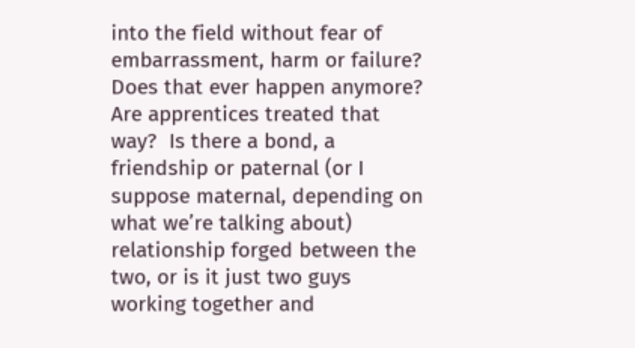into the field without fear of embarrassment, harm or failure?  Does that ever happen anymore?  Are apprentices treated that way?  Is there a bond, a friendship or paternal (or I suppose maternal, depending on what we’re talking about) relationship forged between the two, or is it just two guys working together and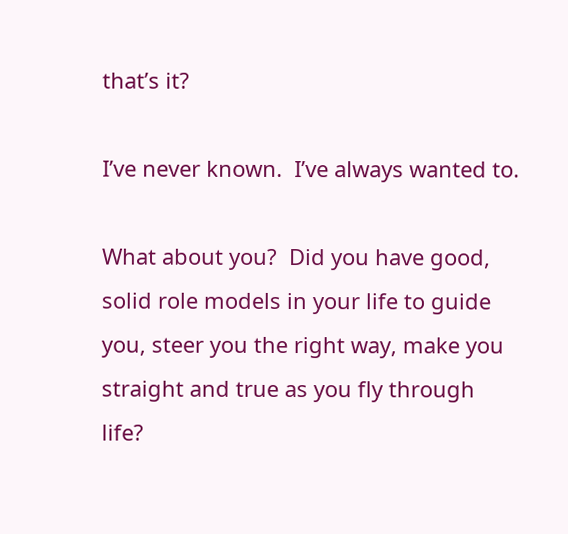that’s it?

I’ve never known.  I’ve always wanted to.

What about you?  Did you have good, solid role models in your life to guide you, steer you the right way, make you straight and true as you fly through life?